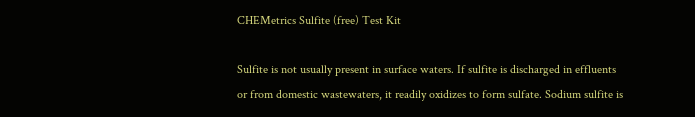CHEMetrics Sulfite (free) Test Kit

Sulfite is not usually present in surface waters. If sulfite is discharged in effluents or from domestic wastewaters, it readily oxidizes to form sulfate. Sodium sulfite is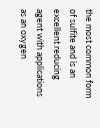the most common form of sulfite and is an excellent reducing agent with applications as an oxygen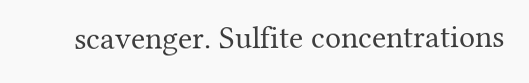scavenger. Sulfite concentrations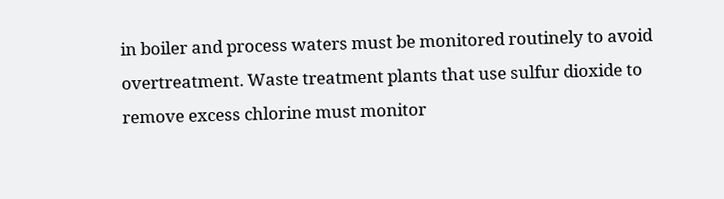in boiler and process waters must be monitored routinely to avoid overtreatment. Waste treatment plants that use sulfur dioxide to remove excess chlorine must monitor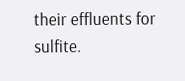their effluents for sulfite.